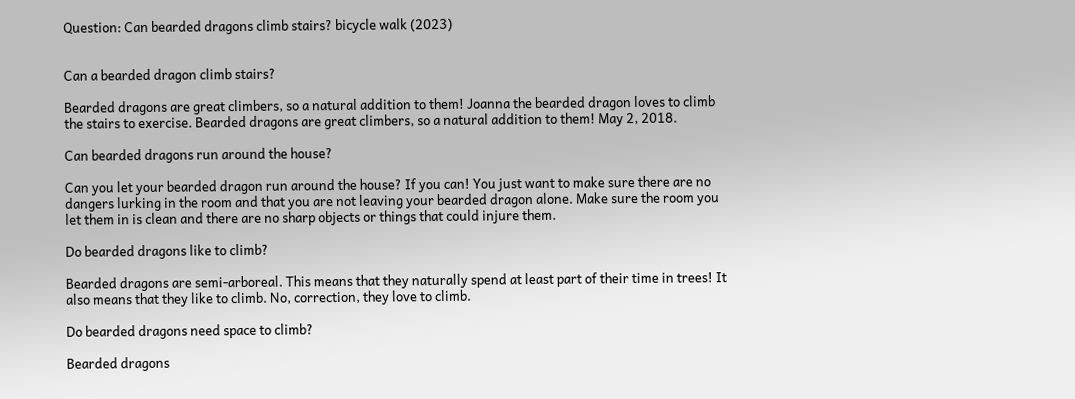Question: Can bearded dragons climb stairs? bicycle walk (2023)


Can a bearded dragon climb stairs?

Bearded dragons are great climbers, so a natural addition to them! Joanna the bearded dragon loves to climb the stairs to exercise. Bearded dragons are great climbers, so a natural addition to them! May 2, 2018.

Can bearded dragons run around the house?

Can you let your bearded dragon run around the house? If you can! You just want to make sure there are no dangers lurking in the room and that you are not leaving your bearded dragon alone. Make sure the room you let them in is clean and there are no sharp objects or things that could injure them.

Do bearded dragons like to climb?

Bearded dragons are semi-arboreal. This means that they naturally spend at least part of their time in trees! It also means that they like to climb. No, correction, they love to climb.

Do bearded dragons need space to climb?

Bearded dragons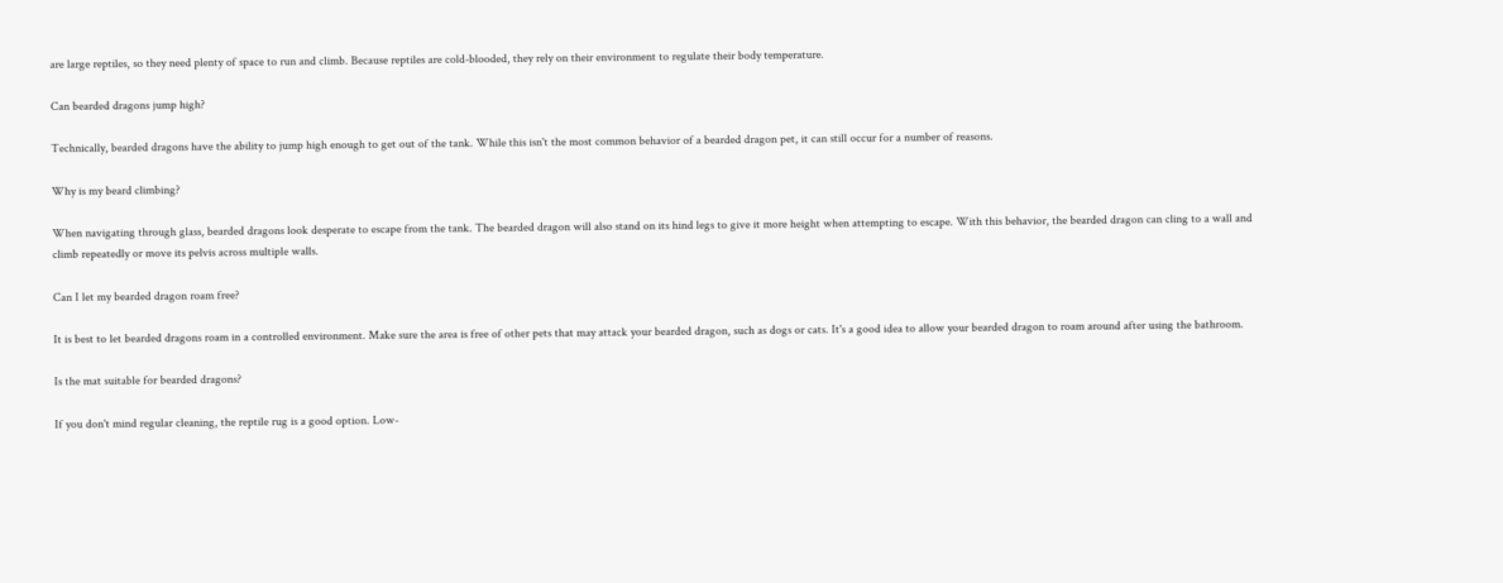are large reptiles, so they need plenty of space to run and climb. Because reptiles are cold-blooded, they rely on their environment to regulate their body temperature.

Can bearded dragons jump high?

Technically, bearded dragons have the ability to jump high enough to get out of the tank. While this isn't the most common behavior of a bearded dragon pet, it can still occur for a number of reasons.

Why is my beard climbing?

When navigating through glass, bearded dragons look desperate to escape from the tank. The bearded dragon will also stand on its hind legs to give it more height when attempting to escape. With this behavior, the bearded dragon can cling to a wall and climb repeatedly or move its pelvis across multiple walls.

Can I let my bearded dragon roam free?

It is best to let bearded dragons roam in a controlled environment. Make sure the area is free of other pets that may attack your bearded dragon, such as dogs or cats. It's a good idea to allow your bearded dragon to roam around after using the bathroom.

Is the mat suitable for bearded dragons?

If you don't mind regular cleaning, the reptile rug is a good option. Low-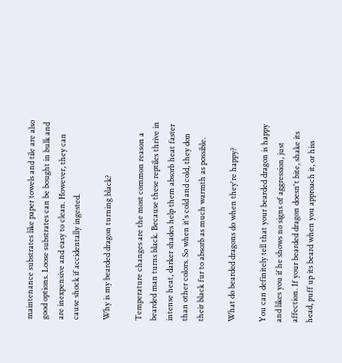maintenance substrates like paper towels and tile are also good options. Loose substrates can be bought in bulk and are inexpensive and easy to clean. However, they can cause shock if accidentally ingested.

Why is my bearded dragon turning black?

Temperature changes are the most common reason a bearded man turns black. Because these reptiles thrive in intense heat, darker shades help them absorb heat faster than other colors. So when it's cold and cold, they don their black fur to absorb as much warmth as possible.

What do bearded dragons do when they're happy?

You can definitely tell that your bearded dragon is happy and likes you if he shows no signs of aggression, just affection. If your bearded dragon doesn't bite, shake its head, puff up its beard when you approach it, or hiss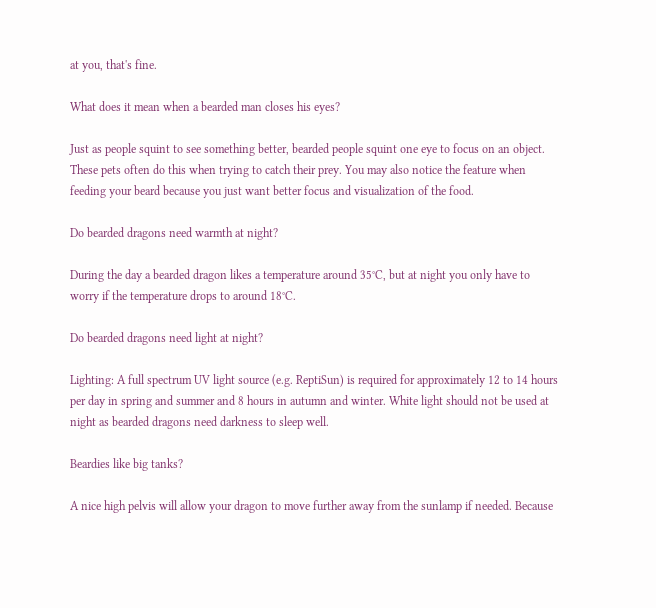at you, that's fine.

What does it mean when a bearded man closes his eyes?

Just as people squint to see something better, bearded people squint one eye to focus on an object. These pets often do this when trying to catch their prey. You may also notice the feature when feeding your beard because you just want better focus and visualization of the food.

Do bearded dragons need warmth at night?

During the day a bearded dragon likes a temperature around 35°C, but at night you only have to worry if the temperature drops to around 18°C.

Do bearded dragons need light at night?

Lighting: A full spectrum UV light source (e.g. ReptiSun) is required for approximately 12 to 14 hours per day in spring and summer and 8 hours in autumn and winter. White light should not be used at night as bearded dragons need darkness to sleep well.

Beardies like big tanks?

A nice high pelvis will allow your dragon to move further away from the sunlamp if needed. Because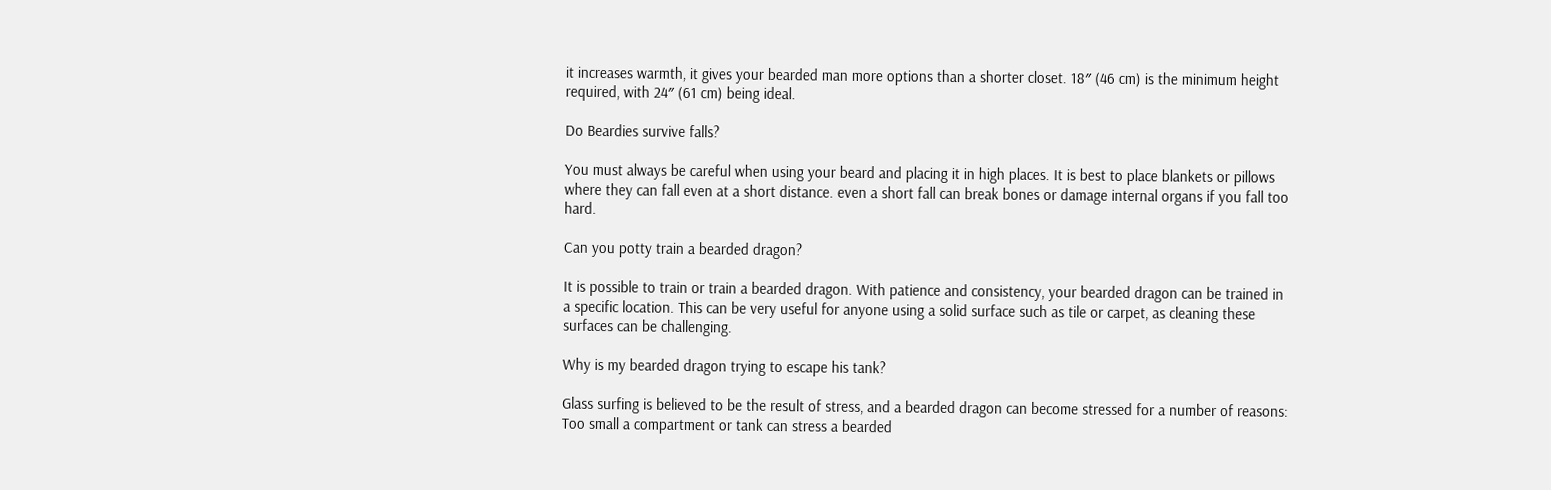it increases warmth, it gives your bearded man more options than a shorter closet. 18″ (46 cm) is the minimum height required, with 24″ (61 cm) being ideal.

Do Beardies survive falls?

You must always be careful when using your beard and placing it in high places. It is best to place blankets or pillows where they can fall even at a short distance. even a short fall can break bones or damage internal organs if you fall too hard.

Can you potty train a bearded dragon?

It is possible to train or train a bearded dragon. With patience and consistency, your bearded dragon can be trained in a specific location. This can be very useful for anyone using a solid surface such as tile or carpet, as cleaning these surfaces can be challenging.

Why is my bearded dragon trying to escape his tank?

Glass surfing is believed to be the result of stress, and a bearded dragon can become stressed for a number of reasons: Too small a compartment or tank can stress a bearded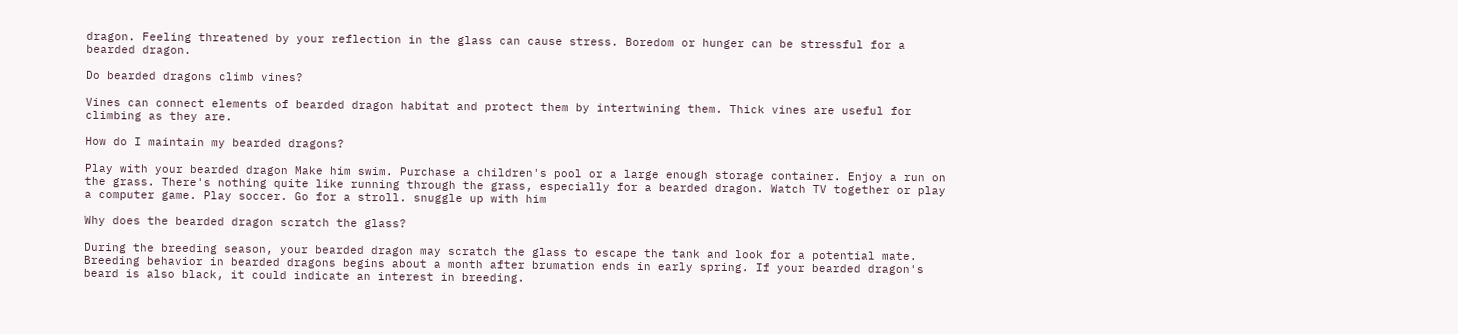dragon. Feeling threatened by your reflection in the glass can cause stress. Boredom or hunger can be stressful for a bearded dragon.

Do bearded dragons climb vines?

Vines can connect elements of bearded dragon habitat and protect them by intertwining them. Thick vines are useful for climbing as they are.

How do I maintain my bearded dragons?

Play with your bearded dragon Make him swim. Purchase a children's pool or a large enough storage container. Enjoy a run on the grass. There's nothing quite like running through the grass, especially for a bearded dragon. Watch TV together or play a computer game. Play soccer. Go for a stroll. snuggle up with him

Why does the bearded dragon scratch the glass?

During the breeding season, your bearded dragon may scratch the glass to escape the tank and look for a potential mate. Breeding behavior in bearded dragons begins about a month after brumation ends in early spring. If your bearded dragon's beard is also black, it could indicate an interest in breeding.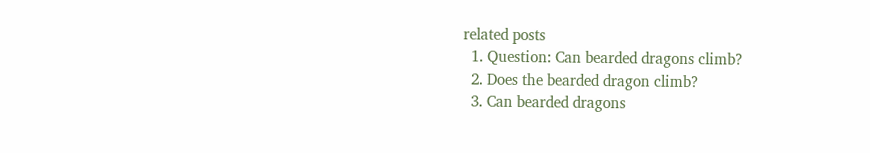related posts
  1. Question: Can bearded dragons climb?
  2. Does the bearded dragon climb?
  3. Can bearded dragons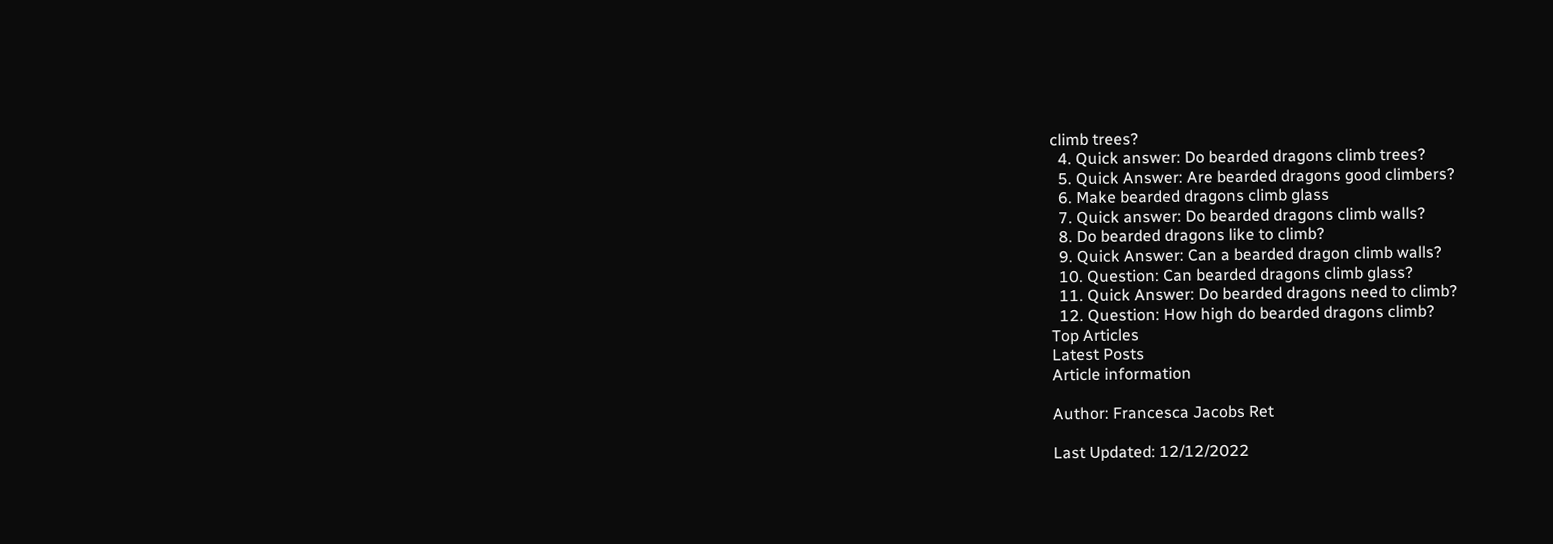climb trees?
  4. Quick answer: Do bearded dragons climb trees?
  5. Quick Answer: Are bearded dragons good climbers?
  6. Make bearded dragons climb glass
  7. Quick answer: Do bearded dragons climb walls?
  8. Do bearded dragons like to climb?
  9. Quick Answer: Can a bearded dragon climb walls?
  10. Question: Can bearded dragons climb glass?
  11. Quick Answer: Do bearded dragons need to climb?
  12. Question: How high do bearded dragons climb?
Top Articles
Latest Posts
Article information

Author: Francesca Jacobs Ret

Last Updated: 12/12/2022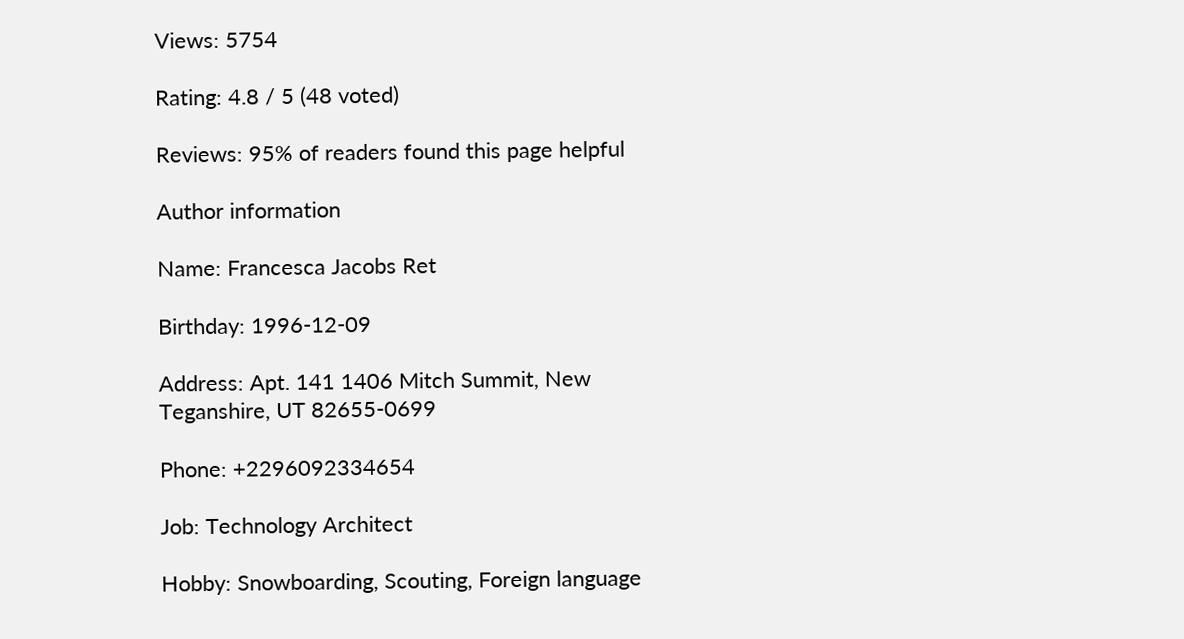Views: 5754

Rating: 4.8 / 5 (48 voted)

Reviews: 95% of readers found this page helpful

Author information

Name: Francesca Jacobs Ret

Birthday: 1996-12-09

Address: Apt. 141 1406 Mitch Summit, New Teganshire, UT 82655-0699

Phone: +2296092334654

Job: Technology Architect

Hobby: Snowboarding, Scouting, Foreign language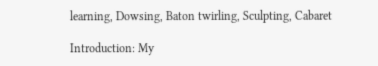learning, Dowsing, Baton twirling, Sculpting, Cabaret

Introduction: My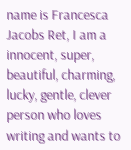name is Francesca Jacobs Ret, I am a innocent, super, beautiful, charming, lucky, gentle, clever person who loves writing and wants to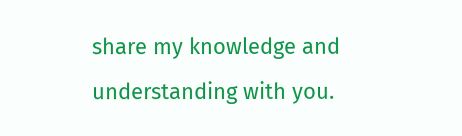share my knowledge and understanding with you.